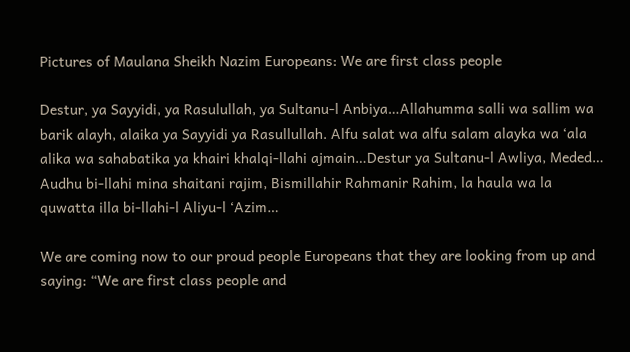Pictures of Maulana Sheikh Nazim Europeans: We are first class people

Destur, ya Sayyidi, ya Rasulullah, ya Sultanu-l Anbiya…Allahumma salli wa sallim wa barik alayh, alaika ya Sayyidi ya Rasullullah. Alfu salat wa alfu salam alayka wa ‘ala alika wa sahabatika ya khairi khalqi-llahi ajmain…Destur ya Sultanu-l Awliya, Meded… Audhu bi-llahi mina shaitani rajim, Bismillahir Rahmanir Rahim, la haula wa la quwatta illa bi-llahi-l Aliyu-l ‘Azim…

We are coming now to our proud people Europeans that they are looking from up and saying: “We are first class people and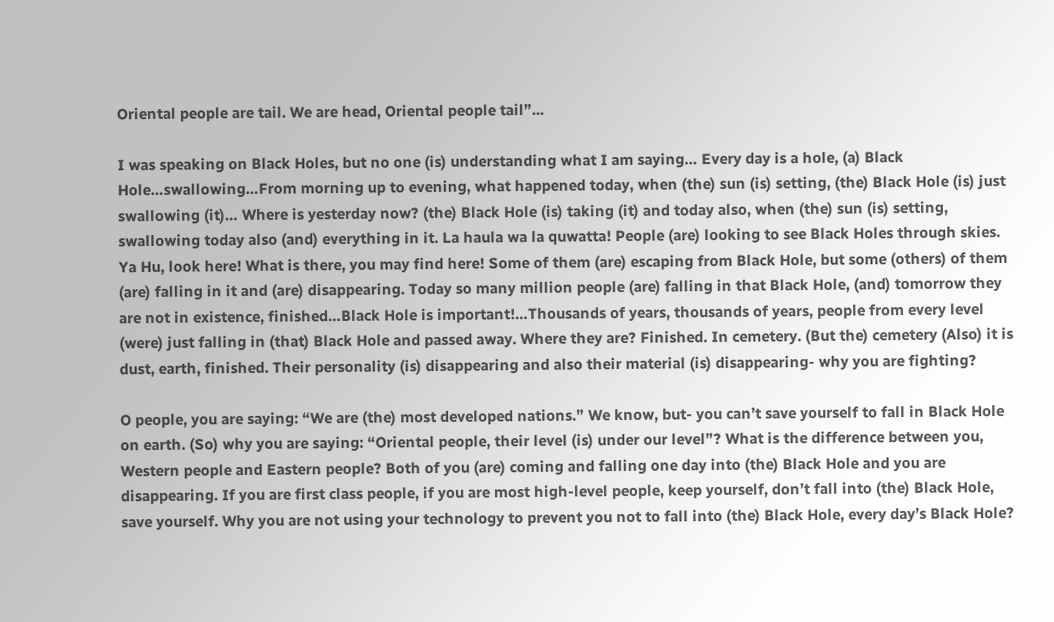Oriental people are tail. We are head, Oriental people tail”...

I was speaking on Black Holes, but no one (is) understanding what I am saying… Every day is a hole, (a) Black Hole…swallowing…From morning up to evening, what happened today, when (the) sun (is) setting, (the) Black Hole (is) just swallowing (it)… Where is yesterday now? (the) Black Hole (is) taking (it) and today also, when (the) sun (is) setting, swallowing today also (and) everything in it. La haula wa la quwatta! People (are) looking to see Black Holes through skies. Ya Hu, look here! What is there, you may find here! Some of them (are) escaping from Black Hole, but some (others) of them (are) falling in it and (are) disappearing. Today so many million people (are) falling in that Black Hole, (and) tomorrow they are not in existence, finished…Black Hole is important!…Thousands of years, thousands of years, people from every level (were) just falling in (that) Black Hole and passed away. Where they are? Finished. In cemetery. (But the) cemetery (Also) it is dust, earth, finished. Their personality (is) disappearing and also their material (is) disappearing- why you are fighting?

O people, you are saying: “We are (the) most developed nations.” We know, but- you can’t save yourself to fall in Black Hole on earth. (So) why you are saying: “Oriental people, their level (is) under our level”? What is the difference between you, Western people and Eastern people? Both of you (are) coming and falling one day into (the) Black Hole and you are disappearing. If you are first class people, if you are most high-level people, keep yourself, don’t fall into (the) Black Hole, save yourself. Why you are not using your technology to prevent you not to fall into (the) Black Hole, every day’s Black Hole?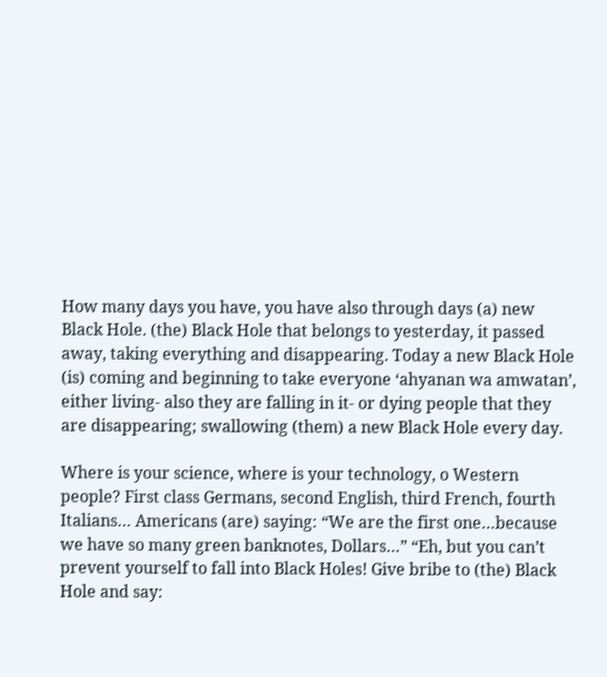How many days you have, you have also through days (a) new Black Hole. (the) Black Hole that belongs to yesterday, it passed away, taking everything and disappearing. Today a new Black Hole (is) coming and beginning to take everyone ‘ahyanan wa amwatan’, either living- also they are falling in it- or dying people that they are disappearing; swallowing (them) a new Black Hole every day.

Where is your science, where is your technology, o Western people? First class Germans, second English, third French, fourth Italians… Americans (are) saying: “We are the first one…because we have so many green banknotes, Dollars…” “Eh, but you can’t prevent yourself to fall into Black Holes! Give bribe to (the) Black Hole and say: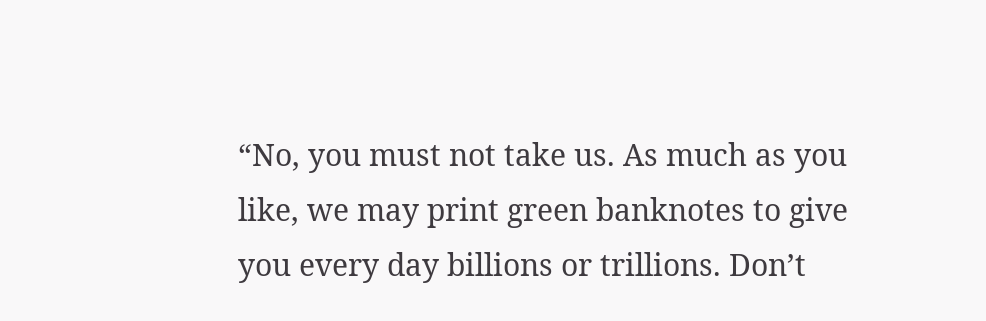“No, you must not take us. As much as you like, we may print green banknotes to give you every day billions or trillions. Don’t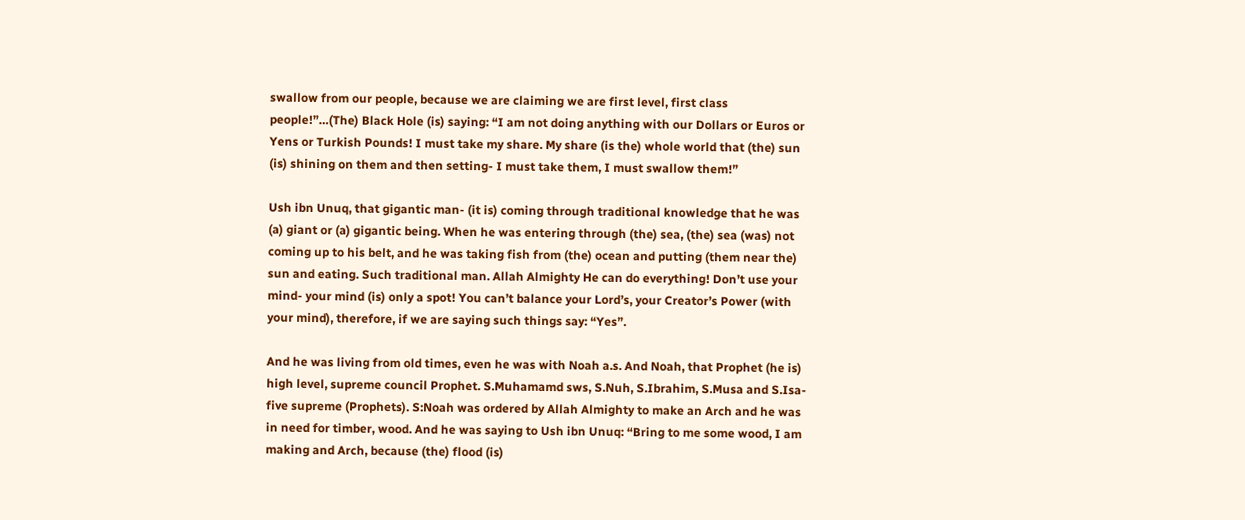swallow from our people, because we are claiming we are first level, first class people!”…(The) Black Hole (is) saying: “I am not doing anything with our Dollars or Euros or Yens or Turkish Pounds! I must take my share. My share (is the) whole world that (the) sun (is) shining on them and then setting- I must take them, I must swallow them!”

Ush ibn Unuq, that gigantic man- (it is) coming through traditional knowledge that he was (a) giant or (a) gigantic being. When he was entering through (the) sea, (the) sea (was) not coming up to his belt, and he was taking fish from (the) ocean and putting (them near the) sun and eating. Such traditional man. Allah Almighty He can do everything! Don’t use your mind- your mind (is) only a spot! You can’t balance your Lord’s, your Creator’s Power (with your mind), therefore, if we are saying such things say: “Yes”.

And he was living from old times, even he was with Noah a.s. And Noah, that Prophet (he is) high level, supreme council Prophet. S.Muhamamd sws, S.Nuh, S.Ibrahim, S.Musa and S.Isa- five supreme (Prophets). S:Noah was ordered by Allah Almighty to make an Arch and he was in need for timber, wood. And he was saying to Ush ibn Unuq: “Bring to me some wood, I am making and Arch, because (the) flood (is)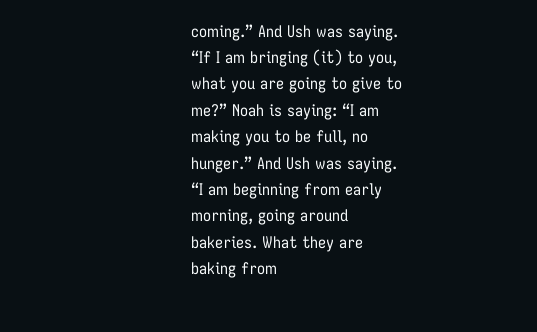coming.” And Ush was saying. “If I am bringing (it) to you, what you are going to give to me?” Noah is saying: “I am making you to be full, no hunger.” And Ush was saying. “I am beginning from early morning, going around bakeries. What they are baking from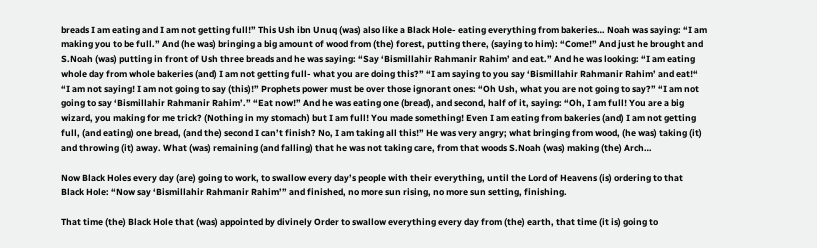breads I am eating and I am not getting full!” This Ush ibn Unuq (was) also like a Black Hole- eating everything from bakeries… Noah was saying: “I am making you to be full.” And (he was) bringing a big amount of wood from (the) forest, putting there, (saying to him): “Come!” And just he brought and S.Noah (was) putting in front of Ush three breads and he was saying: “Say ‘Bismillahir Rahmanir Rahim’ and eat.” And he was looking: “I am eating whole day from whole bakeries (and) I am not getting full- what you are doing this?” “I am saying to you say ‘Bismillahir Rahmanir Rahim’ and eat!“ “I am not saying! I am not going to say (this)!” Prophets power must be over those ignorant ones: “Oh Ush, what you are not going to say?” “I am not going to say ‘Bismillahir Rahmanir Rahim’.” “Eat now!” And he was eating one (bread), and second, half of it, saying: “Oh, I am full! You are a big wizard, you making for me trick? (Nothing in my stomach) but I am full! You made something! Even I am eating from bakeries (and) I am not getting full, (and eating) one bread, (and the) second I can’t finish? No, I am taking all this!” He was very angry; what bringing from wood, (he was) taking (it) and throwing (it) away. What (was) remaining (and falling) that he was not taking care, from that woods S.Noah (was) making (the) Arch…

Now Black Holes every day (are) going to work, to swallow every day’s people with their everything, until the Lord of Heavens (is) ordering to that Black Hole: “Now say ‘Bismillahir Rahmanir Rahim’” and finished, no more sun rising, no more sun setting, finishing.

That time (the) Black Hole that (was) appointed by divinely Order to swallow everything every day from (the) earth, that time (it is) going to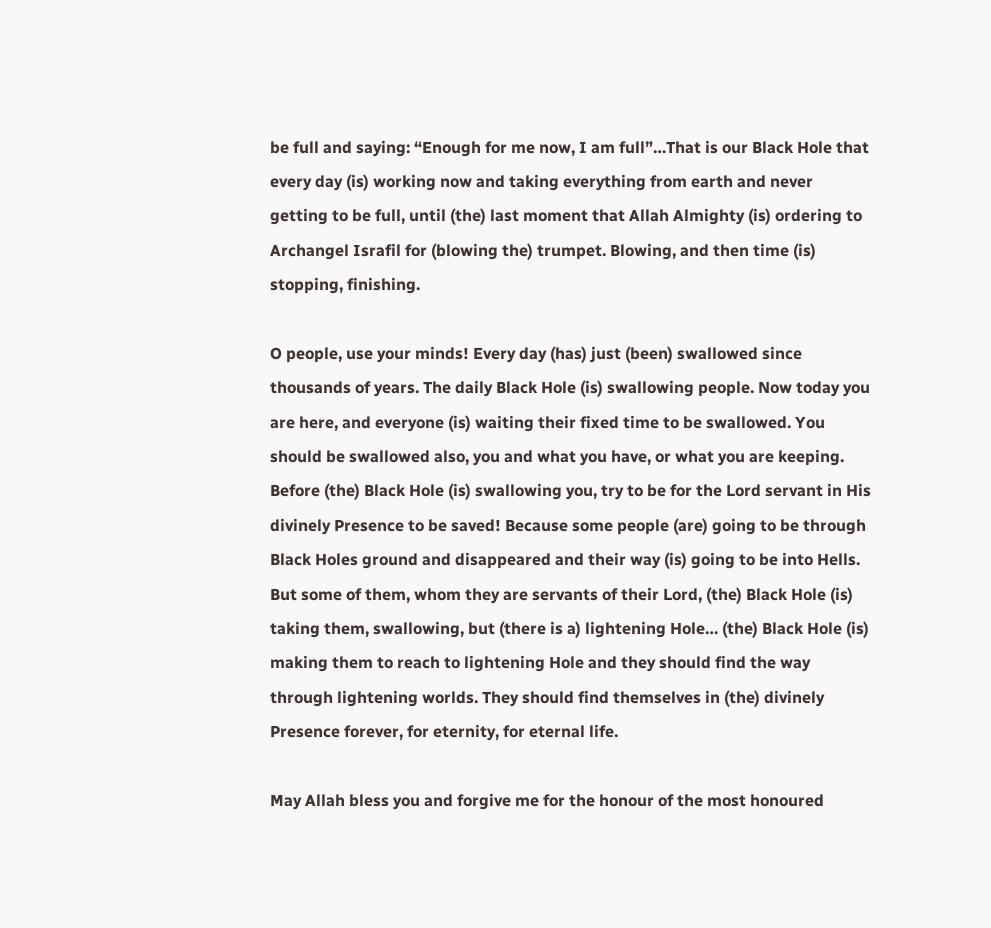be full and saying: “Enough for me now, I am full”…That is our Black Hole that every day (is) working now and taking everything from earth and never getting to be full, until (the) last moment that Allah Almighty (is) ordering to Archangel Israfil for (blowing the) trumpet. Blowing, and then time (is) stopping, finishing.

O people, use your minds! Every day (has) just (been) swallowed since thousands of years. The daily Black Hole (is) swallowing people. Now today you are here, and everyone (is) waiting their fixed time to be swallowed. You should be swallowed also, you and what you have, or what you are keeping. Before (the) Black Hole (is) swallowing you, try to be for the Lord servant in His divinely Presence to be saved! Because some people (are) going to be through Black Holes ground and disappeared and their way (is) going to be into Hells. But some of them, whom they are servants of their Lord, (the) Black Hole (is) taking them, swallowing, but (there is a) lightening Hole… (the) Black Hole (is) making them to reach to lightening Hole and they should find the way through lightening worlds. They should find themselves in (the) divinely Presence forever, for eternity, for eternal life.

May Allah bless you and forgive me for the honour of the most honoured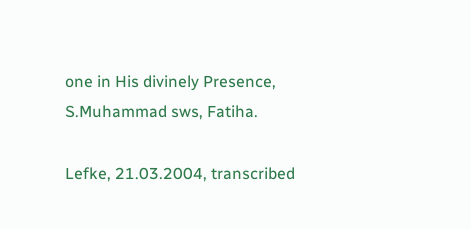one in His divinely Presence, S.Muhammad sws, Fatiha.

Lefke, 21.03.2004, transcribed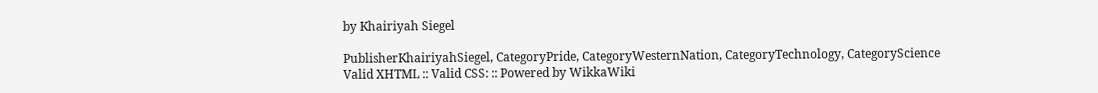by Khairiyah Siegel

PublisherKhairiyahSiegel, CategoryPride, CategoryWesternNation, CategoryTechnology, CategoryScience
Valid XHTML :: Valid CSS: :: Powered by WikkaWiki